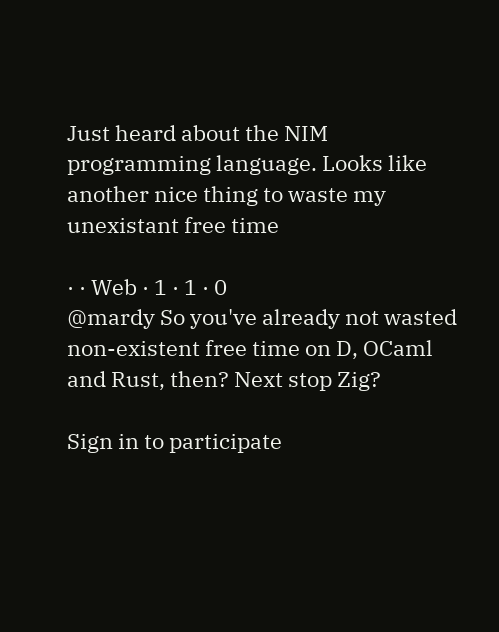Just heard about the NIM programming language. Looks like another nice thing to waste my unexistant free time

· · Web · 1 · 1 · 0
@mardy So you've already not wasted non-existent free time on D, OCaml and Rust, then? Next stop Zig?

Sign in to participate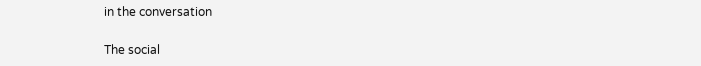in the conversation

The social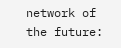network of the future: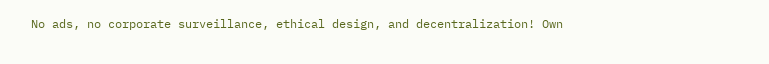No ads, no corporate surveillance, ethical design, and decentralization! Own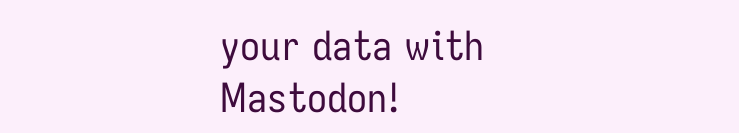your data with Mastodon!